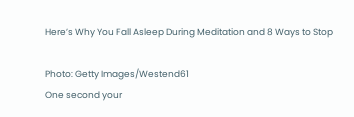Here’s Why You Fall Asleep During Meditation and 8 Ways to Stop

Photo: Getty Images/Westend61
One second your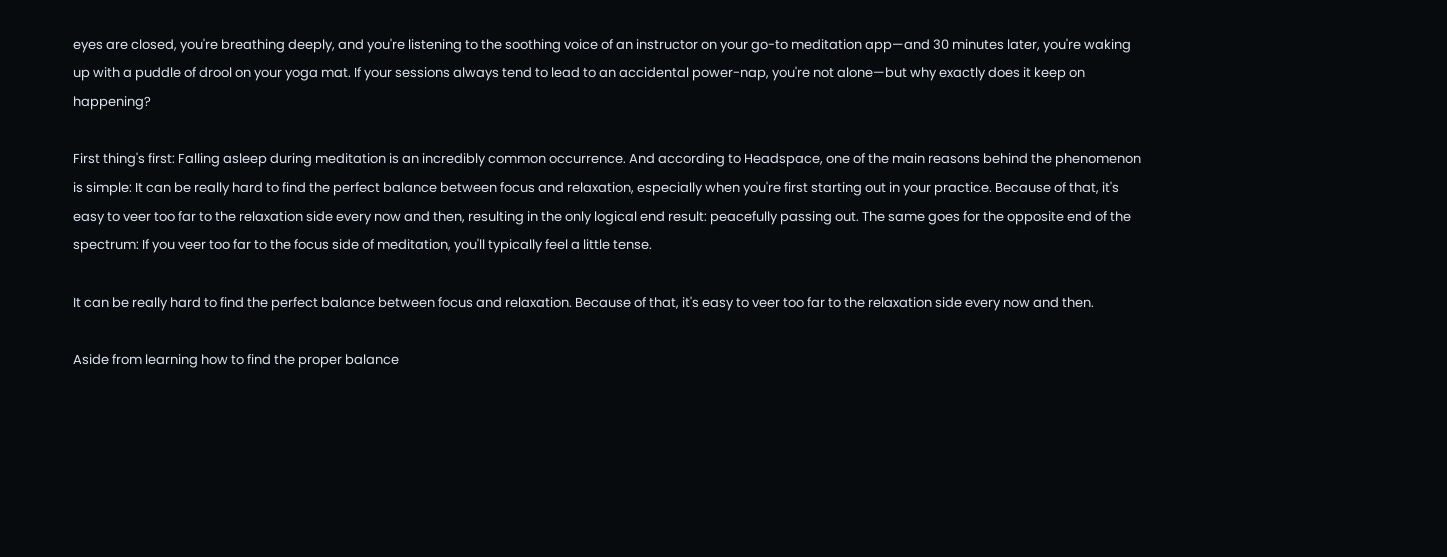eyes are closed, you're breathing deeply, and you're listening to the soothing voice of an instructor on your go-to meditation app—and 30 minutes later, you're waking up with a puddle of drool on your yoga mat. If your sessions always tend to lead to an accidental power-nap, you're not alone—but why exactly does it keep on happening?

First thing's first: Falling asleep during meditation is an incredibly common occurrence. And according to Headspace, one of the main reasons behind the phenomenon is simple: It can be really hard to find the perfect balance between focus and relaxation, especially when you're first starting out in your practice. Because of that, it's easy to veer too far to the relaxation side every now and then, resulting in the only logical end result: peacefully passing out. The same goes for the opposite end of the spectrum: If you veer too far to the focus side of meditation, you'll typically feel a little tense.

It can be really hard to find the perfect balance between focus and relaxation. Because of that, it's easy to veer too far to the relaxation side every now and then.

Aside from learning how to find the proper balance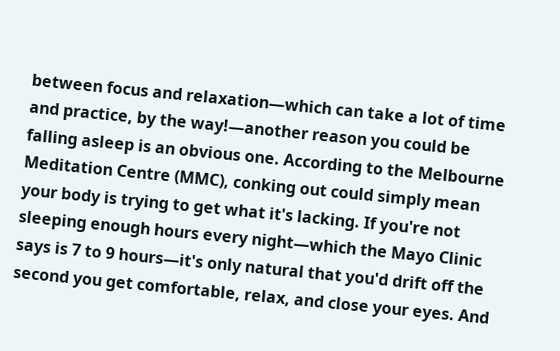between focus and relaxation—which can take a lot of time and practice, by the way!—another reason you could be falling asleep is an obvious one. According to the Melbourne Meditation Centre (MMC), conking out could simply mean your body is trying to get what it's lacking. If you're not sleeping enough hours every night—which the Mayo Clinic says is 7 to 9 hours—it's only natural that you'd drift off the second you get comfortable, relax, and close your eyes. And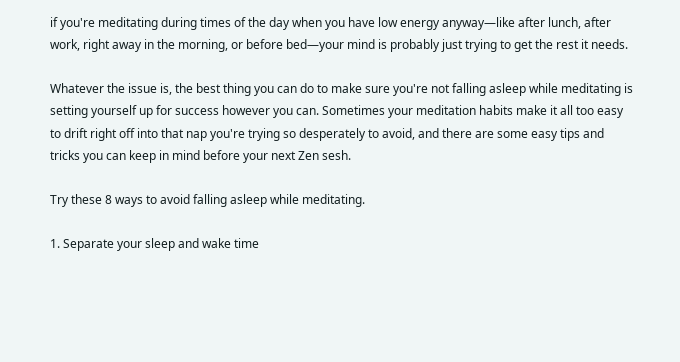if you're meditating during times of the day when you have low energy anyway—like after lunch, after work, right away in the morning, or before bed—your mind is probably just trying to get the rest it needs.

Whatever the issue is, the best thing you can do to make sure you're not falling asleep while meditating is setting yourself up for success however you can. Sometimes your meditation habits make it all too easy to drift right off into that nap you're trying so desperately to avoid, and there are some easy tips and tricks you can keep in mind before your next Zen sesh.

Try these 8 ways to avoid falling asleep while meditating.

1. Separate your sleep and wake time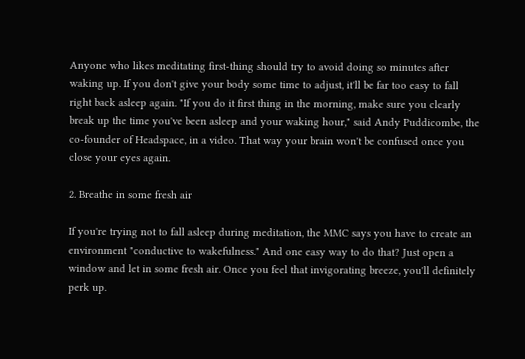Anyone who likes meditating first-thing should try to avoid doing so minutes after waking up. If you don't give your body some time to adjust, it'll be far too easy to fall right back asleep again. "If you do it first thing in the morning, make sure you clearly break up the time you've been asleep and your waking hour," said Andy Puddicombe, the co-founder of Headspace, in a video. That way your brain won't be confused once you close your eyes again.

2. Breathe in some fresh air

If you're trying not to fall asleep during meditation, the MMC says you have to create an environment "conductive to wakefulness." And one easy way to do that? Just open a window and let in some fresh air. Once you feel that invigorating breeze, you'll definitely perk up.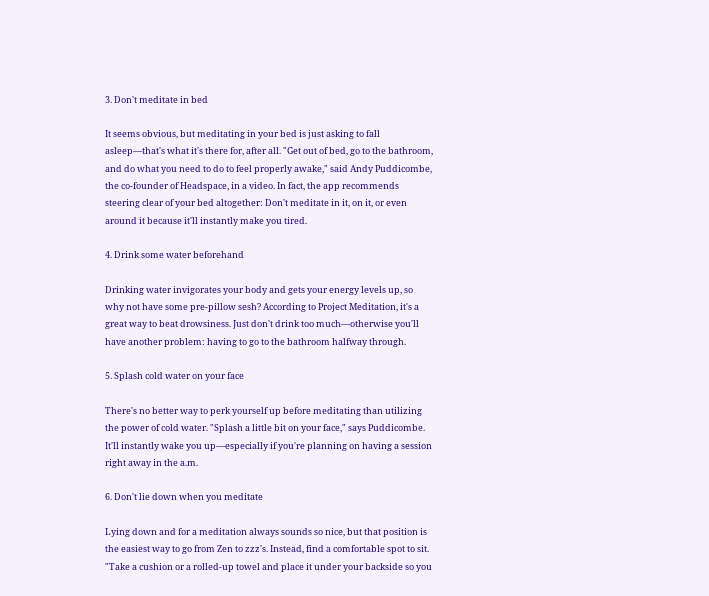3. Don't meditate in bed

It seems obvious, but meditating in your bed is just asking to fall asleep—that's what it's there for, after all. "Get out of bed, go to the bathroom, and do what you need to do to feel properly awake," said Andy Puddicombe, the co-founder of Headspace, in a video. In fact, the app recommends steering clear of your bed altogether: Don't meditate in it, on it, or even around it because it'll instantly make you tired.

4. Drink some water beforehand

Drinking water invigorates your body and gets your energy levels up, so why not have some pre-pillow sesh? According to Project Meditation, it's a great way to beat drowsiness. Just don't drink too much—otherwise you'll have another problem: having to go to the bathroom halfway through.

5. Splash cold water on your face

There's no better way to perk yourself up before meditating than utilizing the power of cold water. "Splash a little bit on your face," says Puddicombe. It'll instantly wake you up—especially if you're planning on having a session right away in the a.m.

6. Don't lie down when you meditate

Lying down and for a meditation always sounds so nice, but that position is the easiest way to go from Zen to zzz's. Instead, find a comfortable spot to sit. "Take a cushion or a rolled-up towel and place it under your backside so you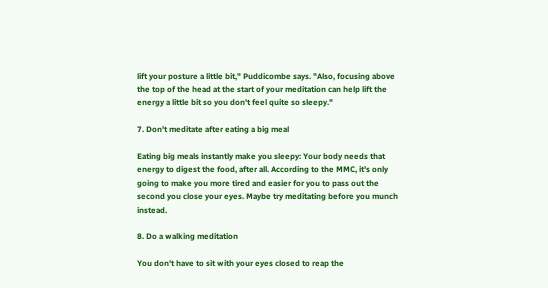lift your posture a little bit," Puddicombe says. "Also, focusing above the top of the head at the start of your meditation can help lift the energy a little bit so you don't feel quite so sleepy."

7. Don't meditate after eating a big meal

Eating big meals instantly make you sleepy: Your body needs that energy to digest the food, after all. According to the MMC, it's only going to make you more tired and easier for you to pass out the second you close your eyes. Maybe try meditating before you munch instead.

8. Do a walking meditation

You don't have to sit with your eyes closed to reap the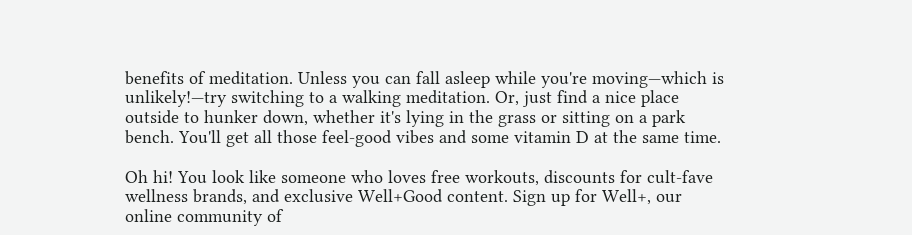benefits of meditation. Unless you can fall asleep while you're moving—which is unlikely!—try switching to a walking meditation. Or, just find a nice place outside to hunker down, whether it's lying in the grass or sitting on a park bench. You'll get all those feel-good vibes and some vitamin D at the same time.

Oh hi! You look like someone who loves free workouts, discounts for cult-fave wellness brands, and exclusive Well+Good content. Sign up for Well+, our online community of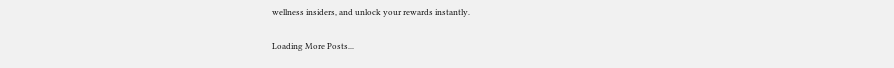wellness insiders, and unlock your rewards instantly.

Loading More Posts...